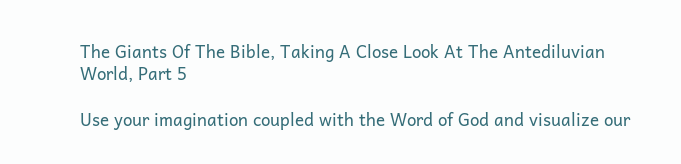The Giants Of The Bible, Taking A Close Look At The Antediluvian World, Part 5

Use your imagination coupled with the Word of God and visualize our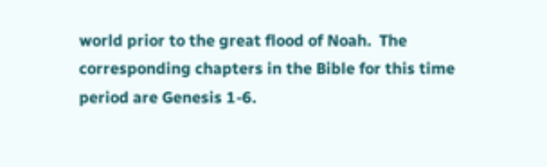world prior to the great flood of Noah.  The corresponding chapters in the Bible for this time period are Genesis 1-6.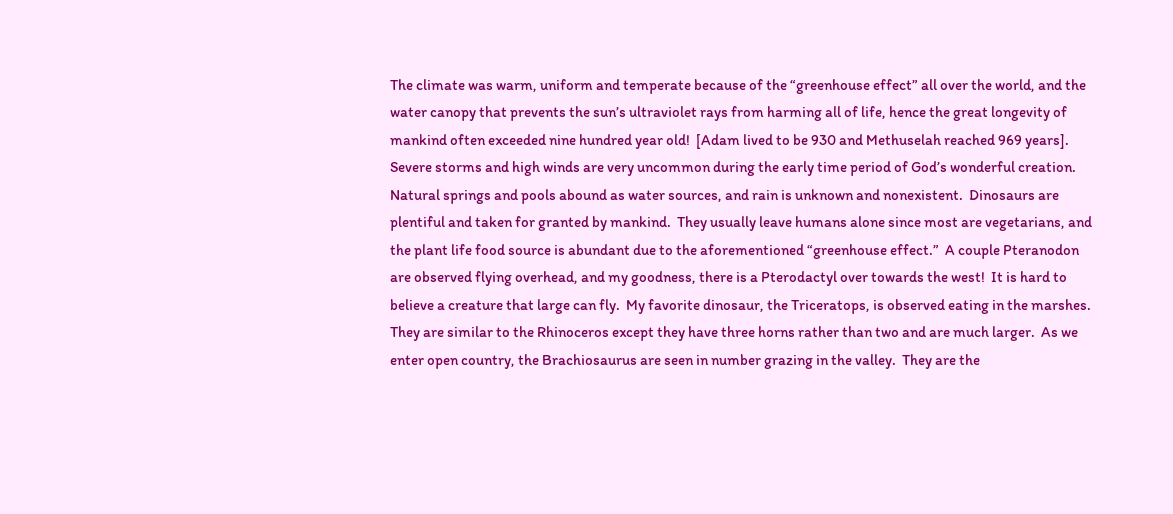The climate was warm, uniform and temperate because of the “greenhouse effect” all over the world, and the water canopy that prevents the sun’s ultraviolet rays from harming all of life, hence the great longevity of mankind often exceeded nine hundred year old!  [Adam lived to be 930 and Methuselah reached 969 years].  Severe storms and high winds are very uncommon during the early time period of God’s wonderful creation.  Natural springs and pools abound as water sources, and rain is unknown and nonexistent.  Dinosaurs are plentiful and taken for granted by mankind.  They usually leave humans alone since most are vegetarians, and the plant life food source is abundant due to the aforementioned “greenhouse effect.”  A couple Pteranodon are observed flying overhead, and my goodness, there is a Pterodactyl over towards the west!  It is hard to believe a creature that large can fly.  My favorite dinosaur, the Triceratops, is observed eating in the marshes.  They are similar to the Rhinoceros except they have three horns rather than two and are much larger.  As we enter open country, the Brachiosaurus are seen in number grazing in the valley.  They are the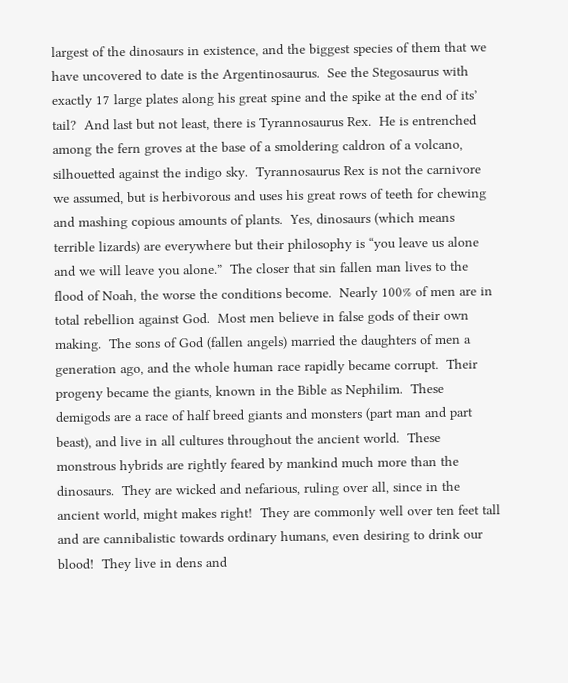largest of the dinosaurs in existence, and the biggest species of them that we have uncovered to date is the Argentinosaurus.  See the Stegosaurus with exactly 17 large plates along his great spine and the spike at the end of its’ tail?  And last but not least, there is Tyrannosaurus Rex.  He is entrenched among the fern groves at the base of a smoldering caldron of a volcano, silhouetted against the indigo sky.  Tyrannosaurus Rex is not the carnivore we assumed, but is herbivorous and uses his great rows of teeth for chewing and mashing copious amounts of plants.  Yes, dinosaurs (which means terrible lizards) are everywhere but their philosophy is “you leave us alone and we will leave you alone.”  The closer that sin fallen man lives to the flood of Noah, the worse the conditions become.  Nearly 100% of men are in total rebellion against God.  Most men believe in false gods of their own making.  The sons of God (fallen angels) married the daughters of men a generation ago, and the whole human race rapidly became corrupt.  Their progeny became the giants, known in the Bible as Nephilim.  These demigods are a race of half breed giants and monsters (part man and part beast), and live in all cultures throughout the ancient world.  These monstrous hybrids are rightly feared by mankind much more than the dinosaurs.  They are wicked and nefarious, ruling over all, since in the ancient world, might makes right!  They are commonly well over ten feet tall and are cannibalistic towards ordinary humans, even desiring to drink our blood!  They live in dens and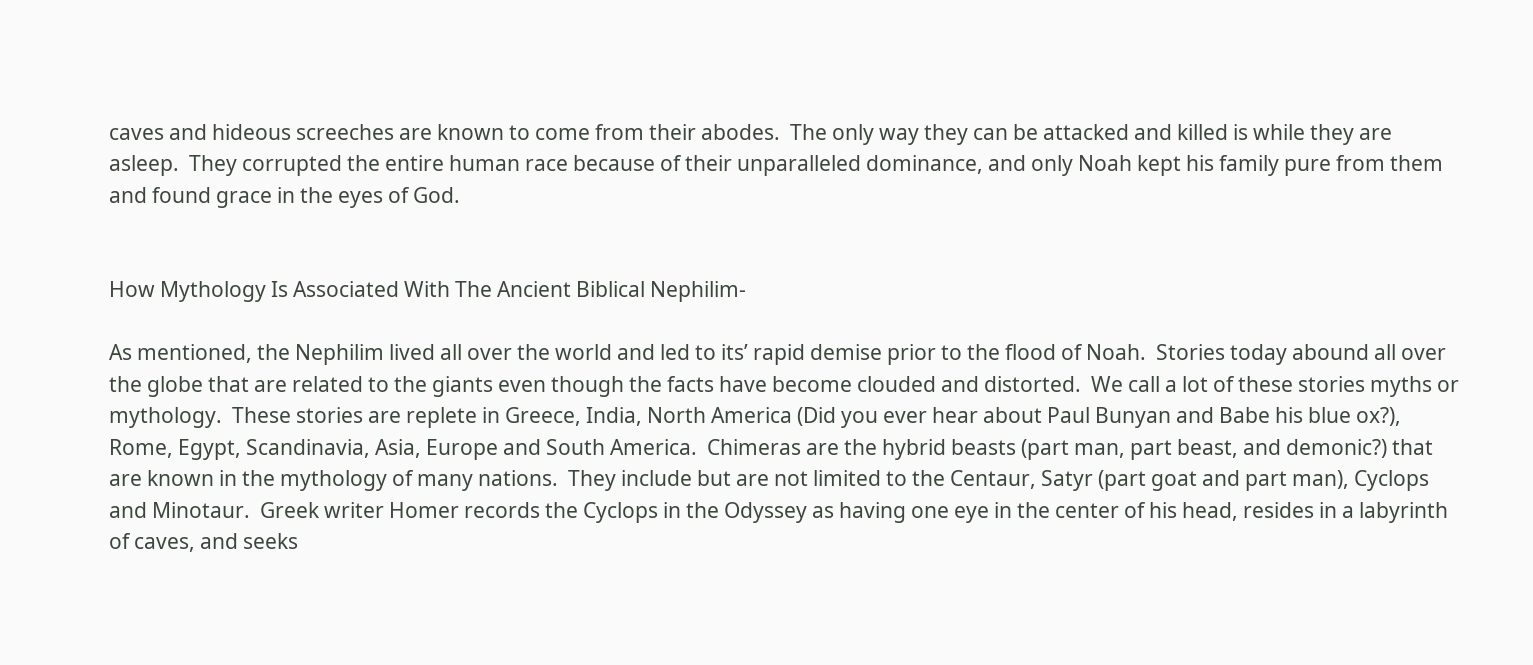caves and hideous screeches are known to come from their abodes.  The only way they can be attacked and killed is while they are asleep.  They corrupted the entire human race because of their unparalleled dominance, and only Noah kept his family pure from them and found grace in the eyes of God.


How Mythology Is Associated With The Ancient Biblical Nephilim-

As mentioned, the Nephilim lived all over the world and led to its’ rapid demise prior to the flood of Noah.  Stories today abound all over the globe that are related to the giants even though the facts have become clouded and distorted.  We call a lot of these stories myths or mythology.  These stories are replete in Greece, India, North America (Did you ever hear about Paul Bunyan and Babe his blue ox?), Rome, Egypt, Scandinavia, Asia, Europe and South America.  Chimeras are the hybrid beasts (part man, part beast, and demonic?) that are known in the mythology of many nations.  They include but are not limited to the Centaur, Satyr (part goat and part man), Cyclops and Minotaur.  Greek writer Homer records the Cyclops in the Odyssey as having one eye in the center of his head, resides in a labyrinth of caves, and seeks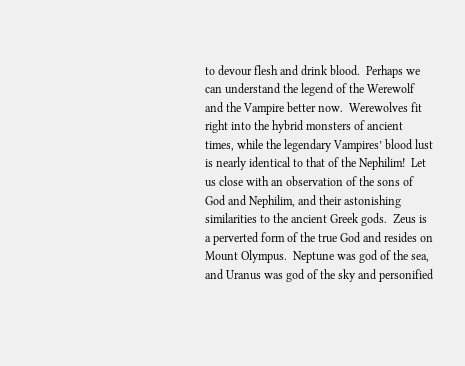to devour flesh and drink blood.  Perhaps we can understand the legend of the Werewolf and the Vampire better now.  Werewolves fit right into the hybrid monsters of ancient times, while the legendary Vampires’ blood lust is nearly identical to that of the Nephilim!  Let us close with an observation of the sons of God and Nephilim, and their astonishing similarities to the ancient Greek gods.  Zeus is a perverted form of the true God and resides on Mount Olympus.  Neptune was god of the sea, and Uranus was god of the sky and personified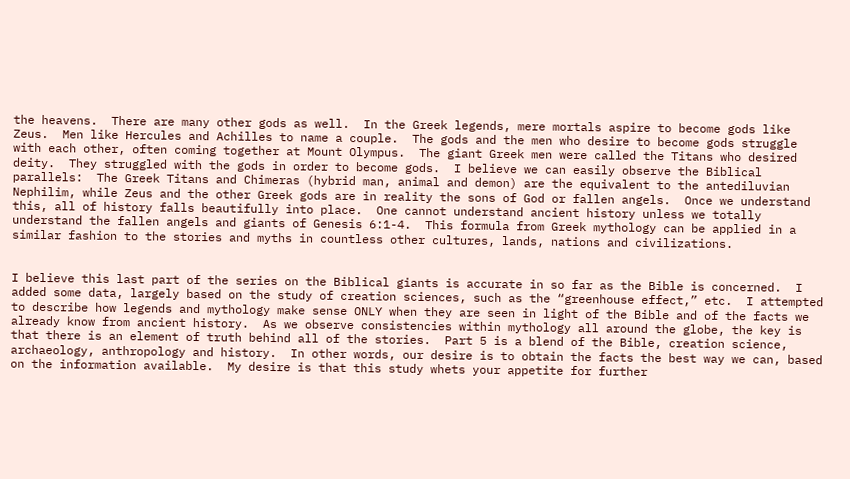the heavens.  There are many other gods as well.  In the Greek legends, mere mortals aspire to become gods like Zeus.  Men like Hercules and Achilles to name a couple.  The gods and the men who desire to become gods struggle with each other, often coming together at Mount Olympus.  The giant Greek men were called the Titans who desired deity.  They struggled with the gods in order to become gods.  I believe we can easily observe the Biblical parallels:  The Greek Titans and Chimeras (hybrid man, animal and demon) are the equivalent to the antediluvian Nephilim, while Zeus and the other Greek gods are in reality the sons of God or fallen angels.  Once we understand this, all of history falls beautifully into place.  One cannot understand ancient history unless we totally understand the fallen angels and giants of Genesis 6:1-4.  This formula from Greek mythology can be applied in a similar fashion to the stories and myths in countless other cultures, lands, nations and civilizations.


I believe this last part of the series on the Biblical giants is accurate in so far as the Bible is concerned.  I added some data, largely based on the study of creation sciences, such as the “greenhouse effect,” etc.  I attempted to describe how legends and mythology make sense ONLY when they are seen in light of the Bible and of the facts we already know from ancient history.  As we observe consistencies within mythology all around the globe, the key is that there is an element of truth behind all of the stories.  Part 5 is a blend of the Bible, creation science, archaeology, anthropology and history.  In other words, our desire is to obtain the facts the best way we can, based on the information available.  My desire is that this study whets your appetite for further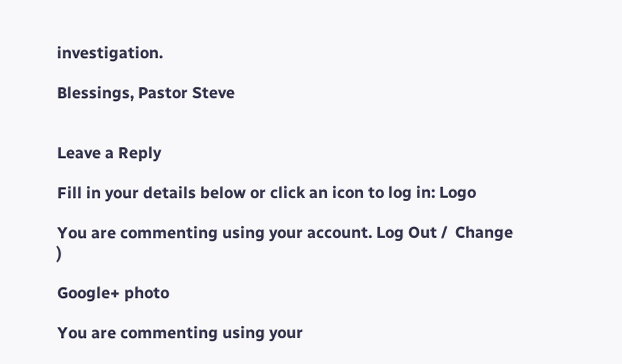investigation.

Blessings, Pastor Steve


Leave a Reply

Fill in your details below or click an icon to log in: Logo

You are commenting using your account. Log Out /  Change )

Google+ photo

You are commenting using your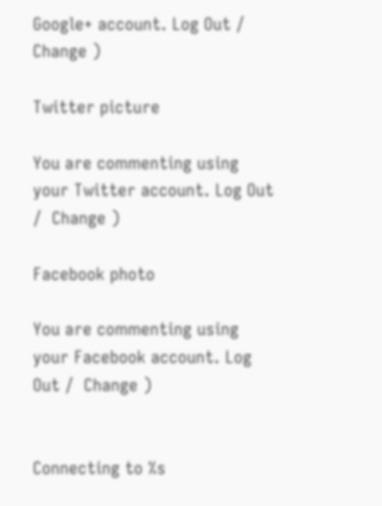Google+ account. Log Out /  Change )

Twitter picture

You are commenting using your Twitter account. Log Out /  Change )

Facebook photo

You are commenting using your Facebook account. Log Out /  Change )


Connecting to %s